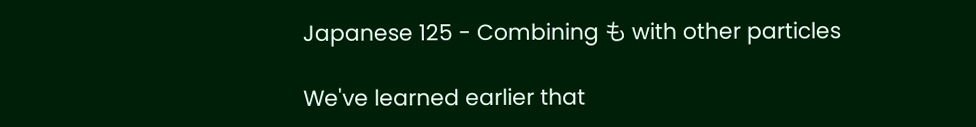Japanese 125 - Combining も with other particles

We've learned earlier that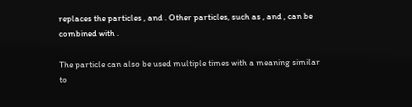replaces the particles , and . Other particles, such as , and , can be combined with .

The particle can also be used multiple times with a meaning similar to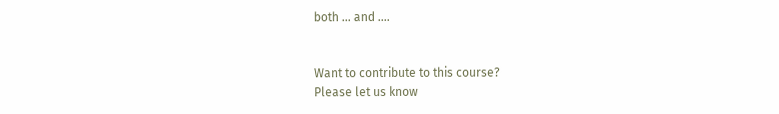both ... and ....


Want to contribute to this course?
Please let us know